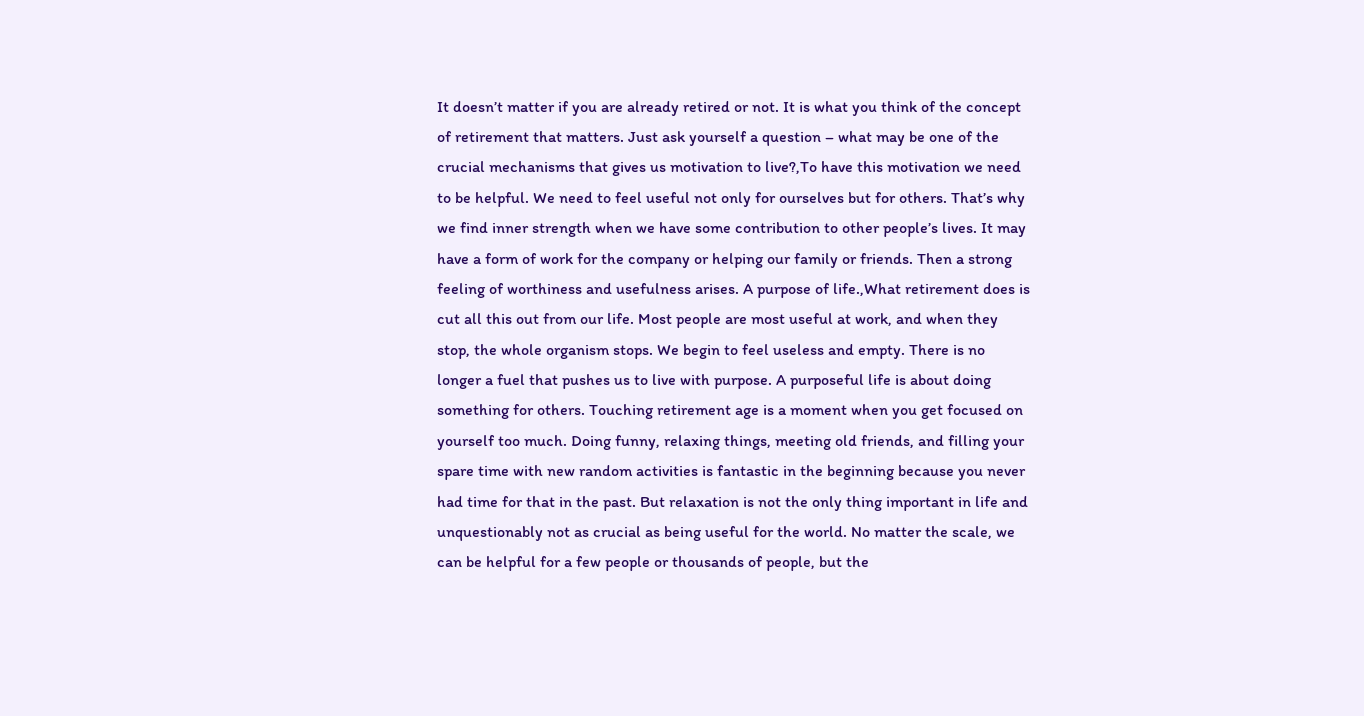It doesn’t matter if you are already retired or not. It is what you think of the concept of retirement that matters. Just ask yourself a question – what may be one of the crucial mechanisms that gives us motivation to live?,To have this motivation we need to be helpful. We need to feel useful not only for ourselves but for others. That’s why we find inner strength when we have some contribution to other people’s lives. It may have a form of work for the company or helping our family or friends. Then a strong feeling of worthiness and usefulness arises. A purpose of life.,What retirement does is cut all this out from our life. Most people are most useful at work, and when they stop, the whole organism stops. We begin to feel useless and empty. There is no longer a fuel that pushes us to live with purpose. A purposeful life is about doing something for others. Touching retirement age is a moment when you get focused on yourself too much. Doing funny, relaxing things, meeting old friends, and filling your spare time with new random activities is fantastic in the beginning because you never had time for that in the past. But relaxation is not the only thing important in life and unquestionably not as crucial as being useful for the world. No matter the scale, we can be helpful for a few people or thousands of people, but the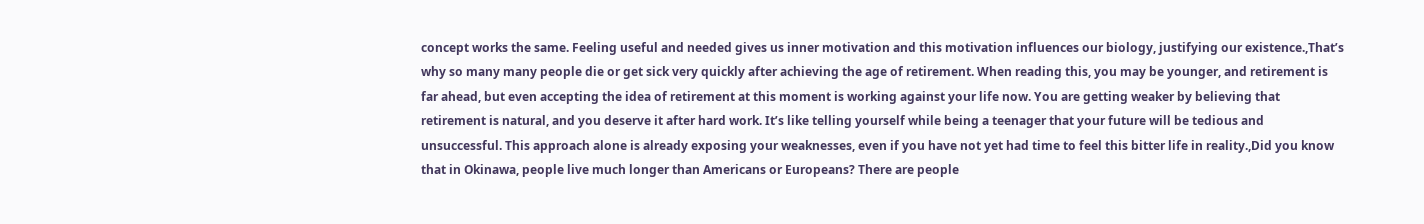concept works the same. Feeling useful and needed gives us inner motivation and this motivation influences our biology, justifying our existence.,That’s why so many many people die or get sick very quickly after achieving the age of retirement. When reading this, you may be younger, and retirement is far ahead, but even accepting the idea of retirement at this moment is working against your life now. You are getting weaker by believing that retirement is natural, and you deserve it after hard work. It’s like telling yourself while being a teenager that your future will be tedious and unsuccessful. This approach alone is already exposing your weaknesses, even if you have not yet had time to feel this bitter life in reality.,Did you know that in Okinawa, people live much longer than Americans or Europeans? There are people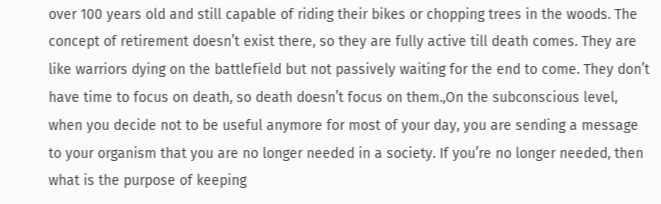over 100 years old and still capable of riding their bikes or chopping trees in the woods. The concept of retirement doesn’t exist there, so they are fully active till death comes. They are like warriors dying on the battlefield but not passively waiting for the end to come. They don’t have time to focus on death, so death doesn’t focus on them.,On the subconscious level, when you decide not to be useful anymore for most of your day, you are sending a message to your organism that you are no longer needed in a society. If you’re no longer needed, then what is the purpose of keeping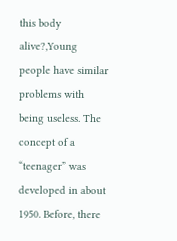this body alive?,Young people have similar problems with being useless. The concept of a “teenager” was developed in about 1950. Before, there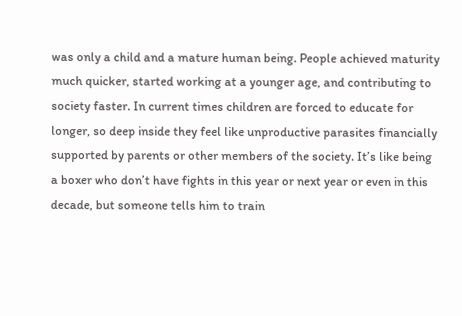was only a child and a mature human being. People achieved maturity much quicker, started working at a younger age, and contributing to society faster. In current times children are forced to educate for longer, so deep inside they feel like unproductive parasites financially supported by parents or other members of the society. It’s like being a boxer who don’t have fights in this year or next year or even in this decade, but someone tells him to train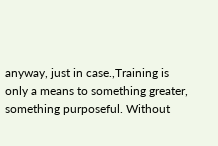anyway, just in case.,Training is only a means to something greater, something purposeful. Without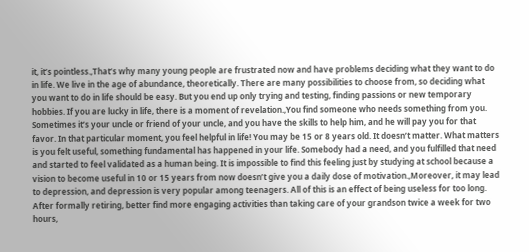it, it’s pointless.,That’s why many young people are frustrated now and have problems deciding what they want to do in life. We live in the age of abundance, theoretically. There are many possibilities to choose from, so deciding what you want to do in life should be easy. But you end up only trying and testing, finding passions or new temporary hobbies. If you are lucky in life, there is a moment of revelation.,You find someone who needs something from you. Sometimes it’s your uncle or friend of your uncle, and you have the skills to help him, and he will pay you for that favor. In that particular moment, you feel helpful in life! You may be 15 or 8 years old. It doesn’t matter. What matters is you felt useful, something fundamental has happened in your life. Somebody had a need, and you fulfilled that need and started to feel validated as a human being. It is impossible to find this feeling just by studying at school because a vision to become useful in 10 or 15 years from now doesn’t give you a daily dose of motivation.,Moreover, it may lead to depression, and depression is very popular among teenagers. All of this is an effect of being useless for too long. After formally retiring, better find more engaging activities than taking care of your grandson twice a week for two hours,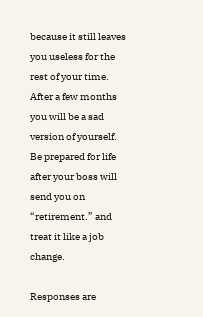because it still leaves you useless for the rest of your time. After a few months you will be a sad version of yourself. Be prepared for life after your boss will send you on “retirement.” and treat it like a job change.

Responses are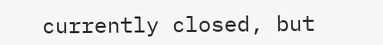currently closed, but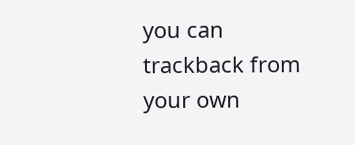you can trackback from your own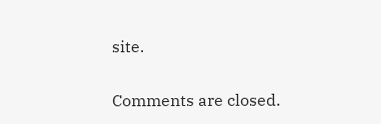site.

Comments are closed.